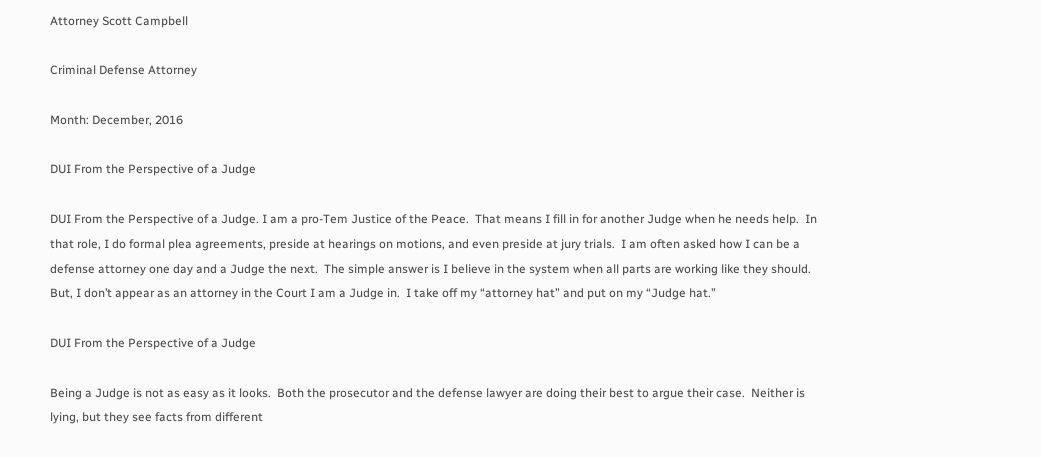Attorney Scott Campbell

Criminal Defense Attorney

Month: December, 2016

DUI From the Perspective of a Judge

DUI From the Perspective of a Judge. I am a pro-Tem Justice of the Peace.  That means I fill in for another Judge when he needs help.  In that role, I do formal plea agreements, preside at hearings on motions, and even preside at jury trials.  I am often asked how I can be a defense attorney one day and a Judge the next.  The simple answer is I believe in the system when all parts are working like they should.  But, I don’t appear as an attorney in the Court I am a Judge in.  I take off my “attorney hat” and put on my “Judge hat.”

DUI From the Perspective of a Judge

Being a Judge is not as easy as it looks.  Both the prosecutor and the defense lawyer are doing their best to argue their case.  Neither is lying, but they see facts from different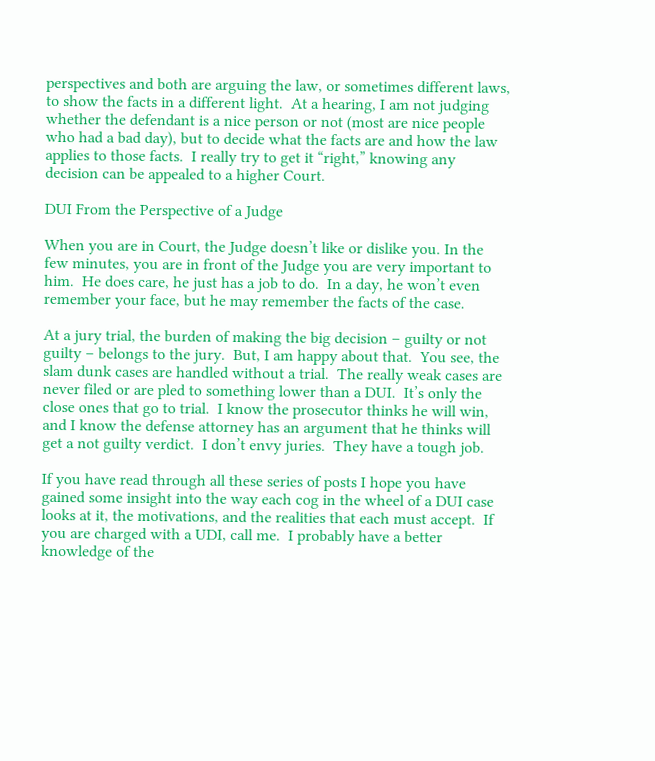perspectives and both are arguing the law, or sometimes different laws, to show the facts in a different light.  At a hearing, I am not judging whether the defendant is a nice person or not (most are nice people who had a bad day), but to decide what the facts are and how the law applies to those facts.  I really try to get it “right,” knowing any decision can be appealed to a higher Court.

DUI From the Perspective of a Judge

When you are in Court, the Judge doesn’t like or dislike you. In the few minutes, you are in front of the Judge you are very important to him.  He does care, he just has a job to do.  In a day, he won’t even remember your face, but he may remember the facts of the case.

At a jury trial, the burden of making the big decision – guilty or not guilty – belongs to the jury.  But, I am happy about that.  You see, the slam dunk cases are handled without a trial.  The really weak cases are never filed or are pled to something lower than a DUI.  It’s only the close ones that go to trial.  I know the prosecutor thinks he will win, and I know the defense attorney has an argument that he thinks will get a not guilty verdict.  I don’t envy juries.  They have a tough job.

If you have read through all these series of posts I hope you have gained some insight into the way each cog in the wheel of a DUI case looks at it, the motivations, and the realities that each must accept.  If you are charged with a UDI, call me.  I probably have a better knowledge of the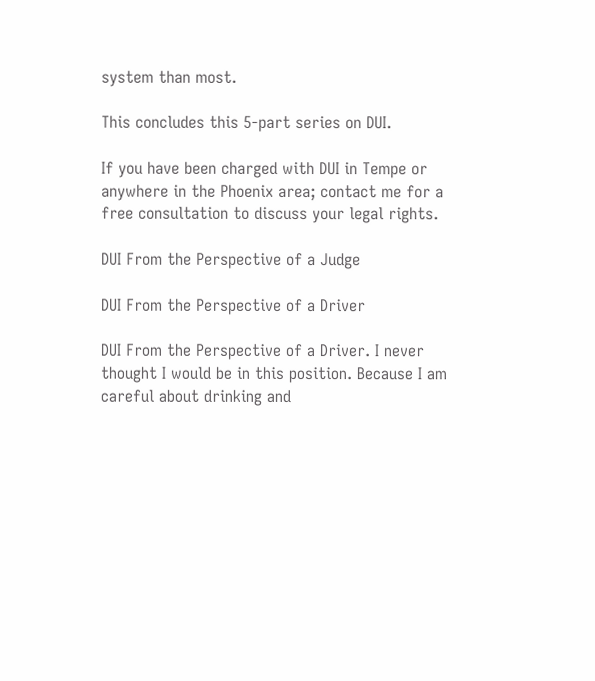system than most.

This concludes this 5-part series on DUI.

If you have been charged with DUI in Tempe or anywhere in the Phoenix area; contact me for a free consultation to discuss your legal rights.

DUI From the Perspective of a Judge

DUI From the Perspective of a Driver

DUI From the Perspective of a Driver. I never thought I would be in this position. Because I am careful about drinking and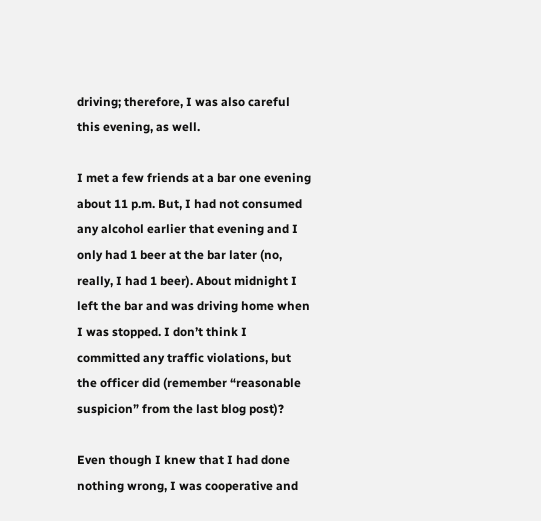driving; therefore, I was also careful this evening, as well.

I met a few friends at a bar one evening about 11 p.m. But, I had not consumed any alcohol earlier that evening and I only had 1 beer at the bar later (no, really, I had 1 beer). About midnight I left the bar and was driving home when I was stopped. I don’t think I committed any traffic violations, but the officer did (remember “reasonable suspicion” from the last blog post)?

Even though I knew that I had done nothing wrong, I was cooperative and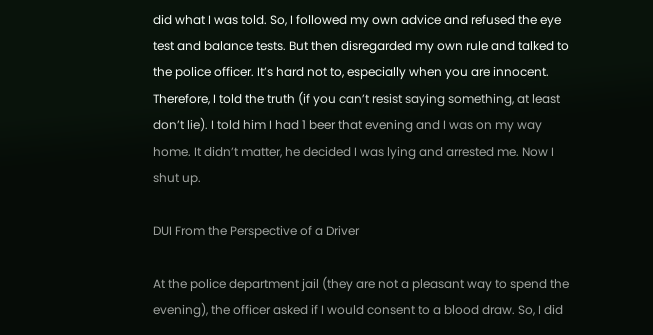did what I was told. So, I followed my own advice and refused the eye test and balance tests. But then disregarded my own rule and talked to the police officer. It’s hard not to, especially when you are innocent. Therefore, I told the truth (if you can’t resist saying something, at least don’t lie). I told him I had 1 beer that evening and I was on my way home. It didn’t matter, he decided I was lying and arrested me. Now I shut up.

DUI From the Perspective of a Driver

At the police department jail (they are not a pleasant way to spend the evening), the officer asked if I would consent to a blood draw. So, I did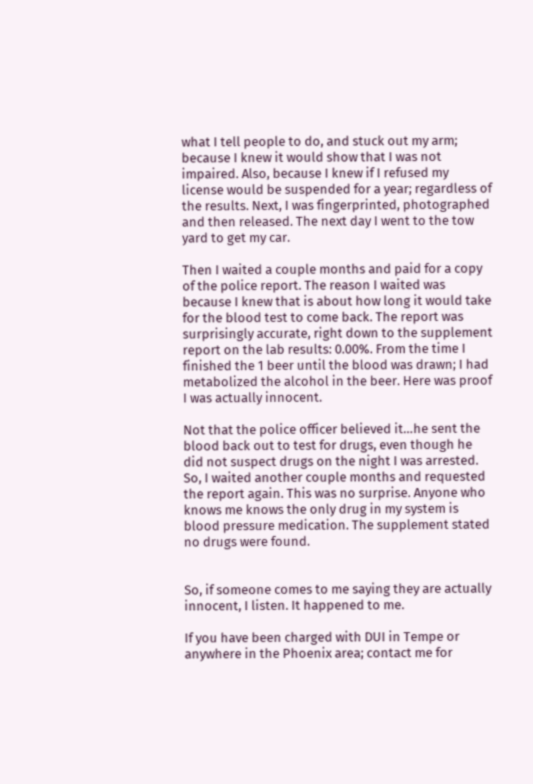what I tell people to do, and stuck out my arm; because I knew it would show that I was not impaired. Also, because I knew if I refused my license would be suspended for a year; regardless of the results. Next, I was fingerprinted, photographed and then released. The next day I went to the tow yard to get my car.

Then I waited a couple months and paid for a copy of the police report. The reason I waited was because I knew that is about how long it would take for the blood test to come back. The report was surprisingly accurate, right down to the supplement report on the lab results: 0.00%. From the time I finished the 1 beer until the blood was drawn; I had metabolized the alcohol in the beer. Here was proof I was actually innocent.

Not that the police officer believed it…he sent the blood back out to test for drugs, even though he did not suspect drugs on the night I was arrested. So, I waited another couple months and requested the report again. This was no surprise. Anyone who knows me knows the only drug in my system is blood pressure medication. The supplement stated no drugs were found.


So, if someone comes to me saying they are actually innocent, I listen. It happened to me.

If you have been charged with DUI in Tempe or anywhere in the Phoenix area; contact me for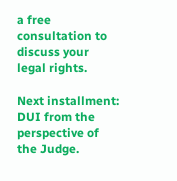a free consultation to discuss your legal rights.

Next installment: DUI from the perspective of the Judge.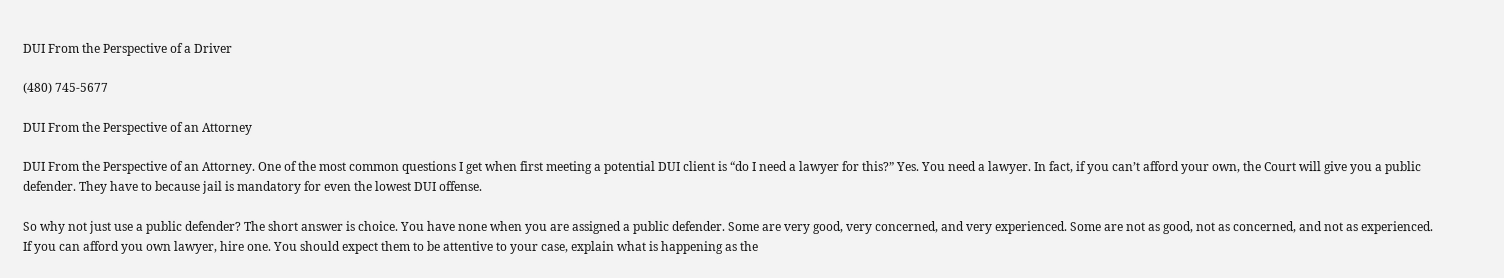DUI From the Perspective of a Driver

(480) 745-5677

DUI From the Perspective of an Attorney

DUI From the Perspective of an Attorney. One of the most common questions I get when first meeting a potential DUI client is “do I need a lawyer for this?” Yes. You need a lawyer. In fact, if you can’t afford your own, the Court will give you a public defender. They have to because jail is mandatory for even the lowest DUI offense.

So why not just use a public defender? The short answer is choice. You have none when you are assigned a public defender. Some are very good, very concerned, and very experienced. Some are not as good, not as concerned, and not as experienced. If you can afford you own lawyer, hire one. You should expect them to be attentive to your case, explain what is happening as the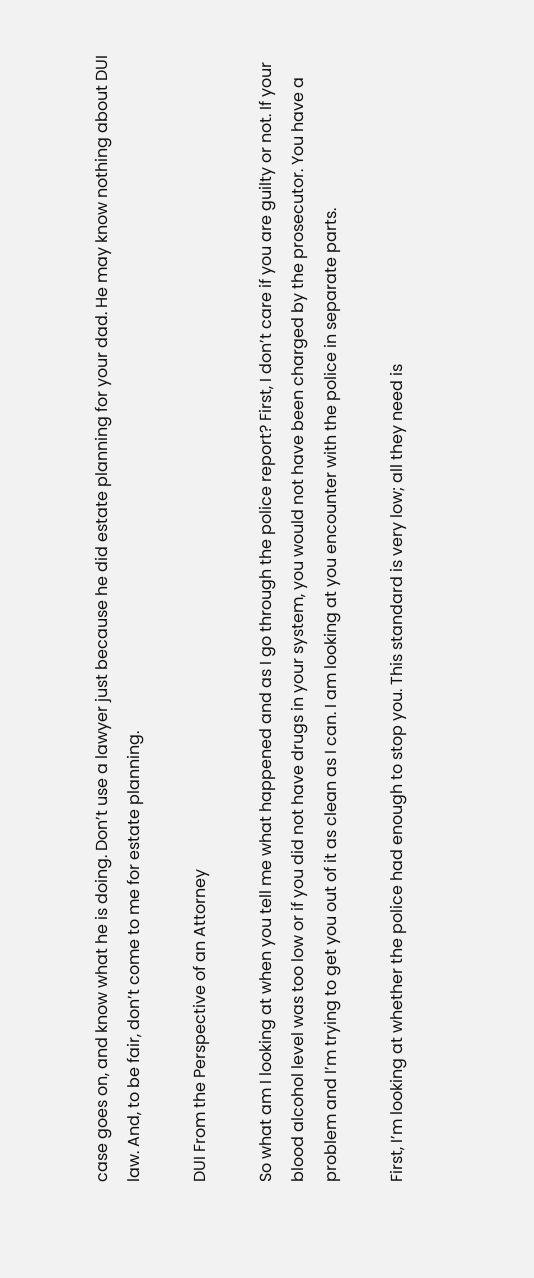case goes on, and know what he is doing. Don’t use a lawyer just because he did estate planning for your dad. He may know nothing about DUI law. And, to be fair, don’t come to me for estate planning.

DUI From the Perspective of an Attorney

So what am I looking at when you tell me what happened and as I go through the police report? First, I don’t care if you are guilty or not. If your blood alcohol level was too low or if you did not have drugs in your system, you would not have been charged by the prosecutor. You have a problem and I’m trying to get you out of it as clean as I can. I am looking at you encounter with the police in separate parts.

First, I’m looking at whether the police had enough to stop you. This standard is very low; all they need is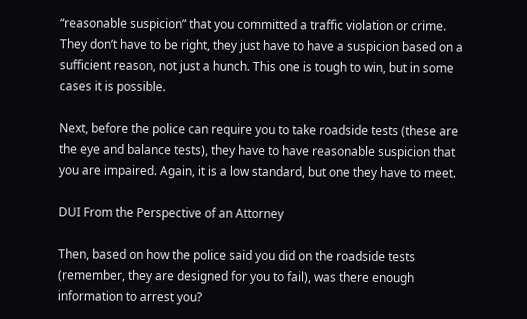“reasonable suspicion” that you committed a traffic violation or crime. They don’t have to be right, they just have to have a suspicion based on a sufficient reason, not just a hunch. This one is tough to win, but in some cases it is possible.

Next, before the police can require you to take roadside tests (these are the eye and balance tests), they have to have reasonable suspicion that you are impaired. Again, it is a low standard, but one they have to meet.

DUI From the Perspective of an Attorney

Then, based on how the police said you did on the roadside tests (remember, they are designed for you to fail), was there enough information to arrest you?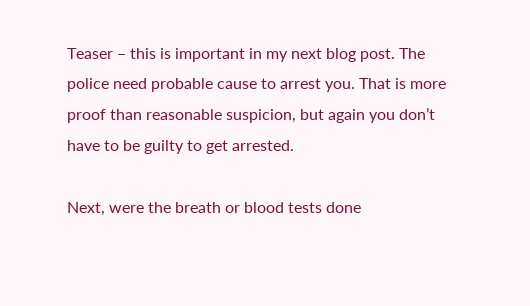Teaser – this is important in my next blog post. The police need probable cause to arrest you. That is more proof than reasonable suspicion, but again you don’t have to be guilty to get arrested.

Next, were the breath or blood tests done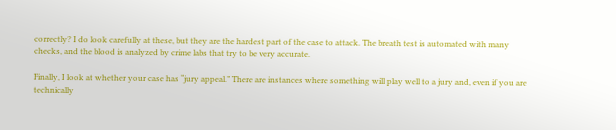correctly? I do look carefully at these, but they are the hardest part of the case to attack. The breath test is automated with many checks, and the blood is analyzed by crime labs that try to be very accurate.

Finally, I look at whether your case has “jury appeal.” There are instances where something will play well to a jury and, even if you are technically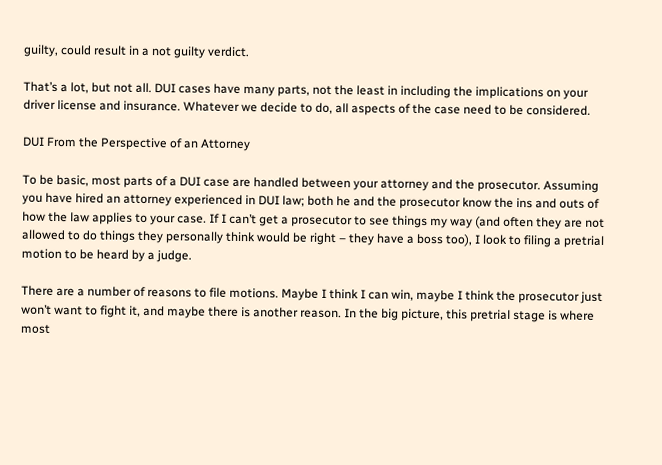guilty, could result in a not guilty verdict.

That’s a lot, but not all. DUI cases have many parts, not the least in including the implications on your driver license and insurance. Whatever we decide to do, all aspects of the case need to be considered.

DUI From the Perspective of an Attorney

To be basic, most parts of a DUI case are handled between your attorney and the prosecutor. Assuming you have hired an attorney experienced in DUI law; both he and the prosecutor know the ins and outs of how the law applies to your case. If I can’t get a prosecutor to see things my way (and often they are not allowed to do things they personally think would be right – they have a boss too), I look to filing a pretrial motion to be heard by a judge.

There are a number of reasons to file motions. Maybe I think I can win, maybe I think the prosecutor just won’t want to fight it, and maybe there is another reason. In the big picture, this pretrial stage is where most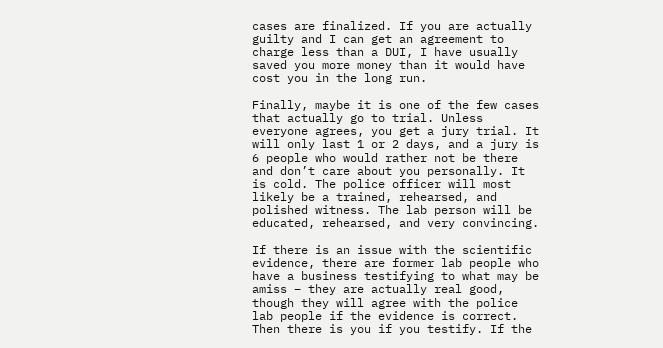cases are finalized. If you are actually guilty and I can get an agreement to charge less than a DUI, I have usually saved you more money than it would have cost you in the long run.

Finally, maybe it is one of the few cases that actually go to trial. Unless everyone agrees, you get a jury trial. It will only last 1 or 2 days, and a jury is 6 people who would rather not be there and don’t care about you personally. It is cold. The police officer will most likely be a trained, rehearsed, and polished witness. The lab person will be educated, rehearsed, and very convincing.

If there is an issue with the scientific evidence, there are former lab people who have a business testifying to what may be amiss – they are actually real good, though they will agree with the police lab people if the evidence is correct. Then there is you if you testify. If the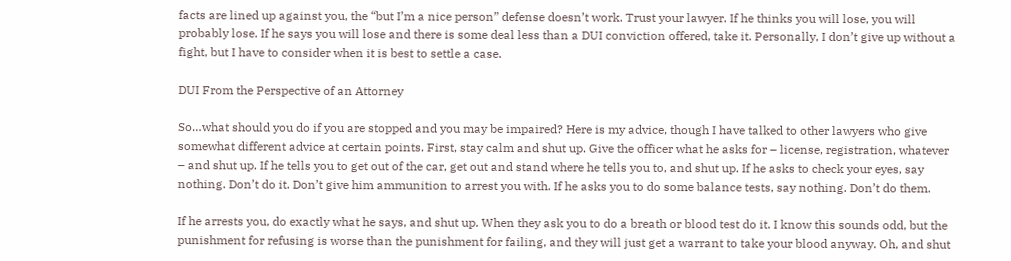facts are lined up against you, the “but I’m a nice person” defense doesn’t work. Trust your lawyer. If he thinks you will lose, you will probably lose. If he says you will lose and there is some deal less than a DUI conviction offered, take it. Personally, I don’t give up without a fight, but I have to consider when it is best to settle a case.

DUI From the Perspective of an Attorney

So…what should you do if you are stopped and you may be impaired? Here is my advice, though I have talked to other lawyers who give somewhat different advice at certain points. First, stay calm and shut up. Give the officer what he asks for – license, registration, whatever – and shut up. If he tells you to get out of the car, get out and stand where he tells you to, and shut up. If he asks to check your eyes, say nothing. Don’t do it. Don’t give him ammunition to arrest you with. If he asks you to do some balance tests, say nothing. Don’t do them.

If he arrests you, do exactly what he says, and shut up. When they ask you to do a breath or blood test do it. I know this sounds odd, but the punishment for refusing is worse than the punishment for failing, and they will just get a warrant to take your blood anyway. Oh, and shut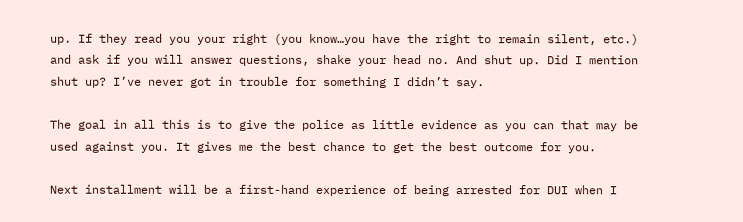up. If they read you your right (you know…you have the right to remain silent, etc.) and ask if you will answer questions, shake your head no. And shut up. Did I mention shut up? I’ve never got in trouble for something I didn’t say.

The goal in all this is to give the police as little evidence as you can that may be used against you. It gives me the best chance to get the best outcome for you.

Next installment will be a first-hand experience of being arrested for DUI when I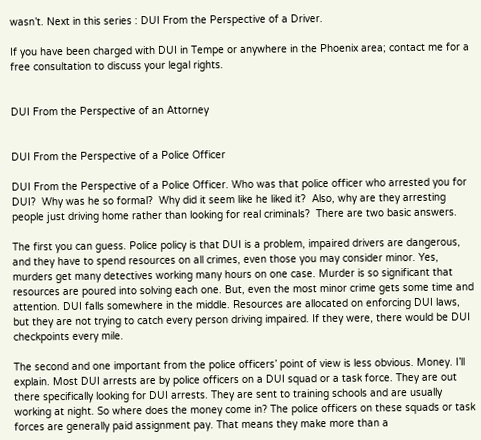wasn’t. Next in this series : DUI From the Perspective of a Driver.

If you have been charged with DUI in Tempe or anywhere in the Phoenix area; contact me for a free consultation to discuss your legal rights.


DUI From the Perspective of an Attorney


DUI From the Perspective of a Police Officer

DUI From the Perspective of a Police Officer. Who was that police officer who arrested you for DUI?  Why was he so formal?  Why did it seem like he liked it?  Also, why are they arresting people just driving home rather than looking for real criminals?  There are two basic answers.

The first you can guess. Police policy is that DUI is a problem, impaired drivers are dangerous, and they have to spend resources on all crimes, even those you may consider minor. Yes, murders get many detectives working many hours on one case. Murder is so significant that resources are poured into solving each one. But, even the most minor crime gets some time and attention. DUI falls somewhere in the middle. Resources are allocated on enforcing DUI laws, but they are not trying to catch every person driving impaired. If they were, there would be DUI checkpoints every mile.

The second and one important from the police officers’ point of view is less obvious. Money. I’ll explain. Most DUI arrests are by police officers on a DUI squad or a task force. They are out there specifically looking for DUI arrests. They are sent to training schools and are usually working at night. So where does the money come in? The police officers on these squads or task forces are generally paid assignment pay. That means they make more than a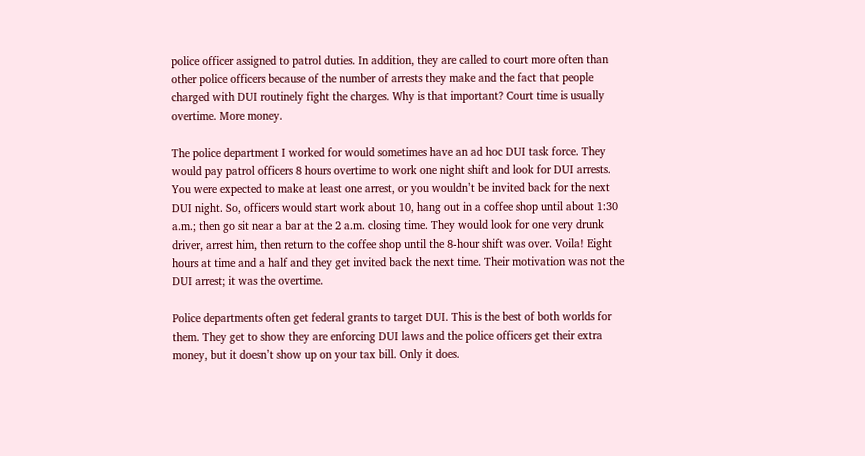police officer assigned to patrol duties. In addition, they are called to court more often than other police officers because of the number of arrests they make and the fact that people charged with DUI routinely fight the charges. Why is that important? Court time is usually overtime. More money.

The police department I worked for would sometimes have an ad hoc DUI task force. They would pay patrol officers 8 hours overtime to work one night shift and look for DUI arrests. You were expected to make at least one arrest, or you wouldn’t be invited back for the next DUI night. So, officers would start work about 10, hang out in a coffee shop until about 1:30 a.m.; then go sit near a bar at the 2 a.m. closing time. They would look for one very drunk driver, arrest him, then return to the coffee shop until the 8-hour shift was over. Voila! Eight hours at time and a half and they get invited back the next time. Their motivation was not the DUI arrest; it was the overtime.

Police departments often get federal grants to target DUI. This is the best of both worlds for them. They get to show they are enforcing DUI laws and the police officers get their extra money, but it doesn’t show up on your tax bill. Only it does.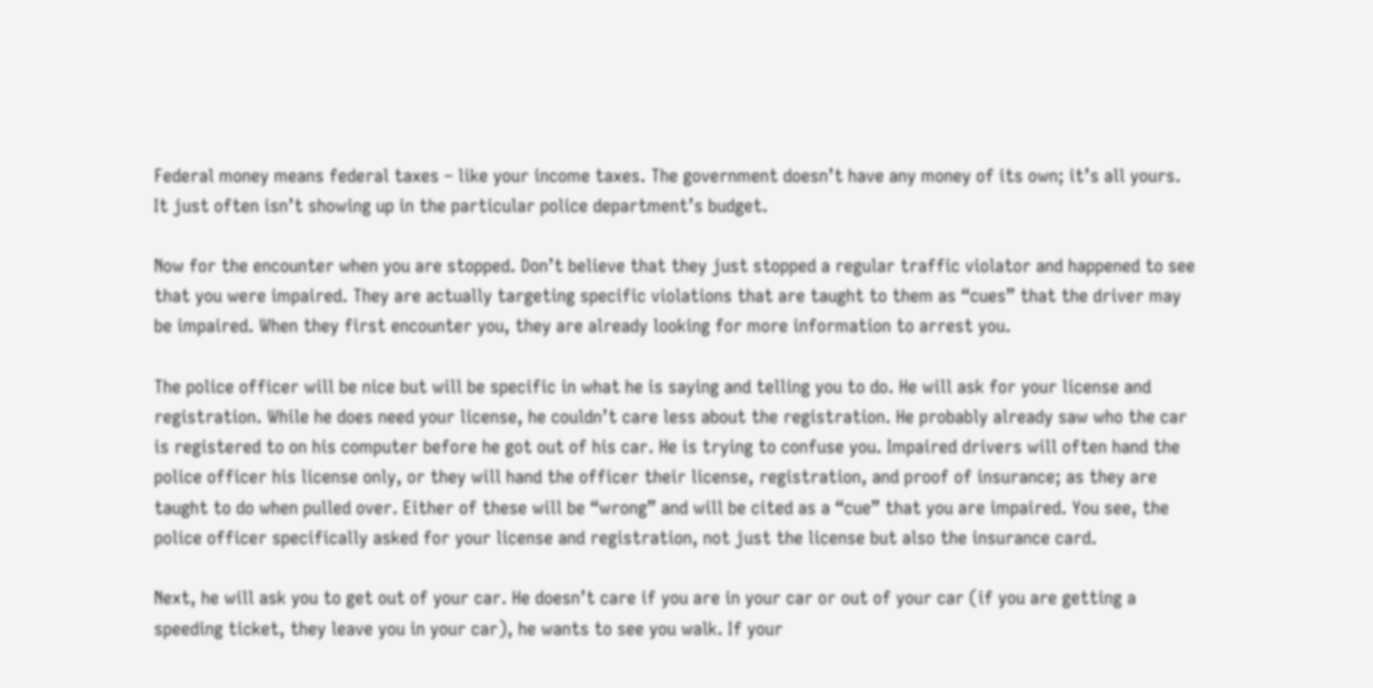Federal money means federal taxes – like your income taxes. The government doesn’t have any money of its own; it’s all yours. It just often isn’t showing up in the particular police department’s budget.

Now for the encounter when you are stopped. Don’t believe that they just stopped a regular traffic violator and happened to see that you were impaired. They are actually targeting specific violations that are taught to them as “cues” that the driver may be impaired. When they first encounter you, they are already looking for more information to arrest you.

The police officer will be nice but will be specific in what he is saying and telling you to do. He will ask for your license and registration. While he does need your license, he couldn’t care less about the registration. He probably already saw who the car is registered to on his computer before he got out of his car. He is trying to confuse you. Impaired drivers will often hand the police officer his license only, or they will hand the officer their license, registration, and proof of insurance; as they are taught to do when pulled over. Either of these will be “wrong” and will be cited as a “cue” that you are impaired. You see, the police officer specifically asked for your license and registration, not just the license but also the insurance card.

Next, he will ask you to get out of your car. He doesn’t care if you are in your car or out of your car (if you are getting a speeding ticket, they leave you in your car), he wants to see you walk. If your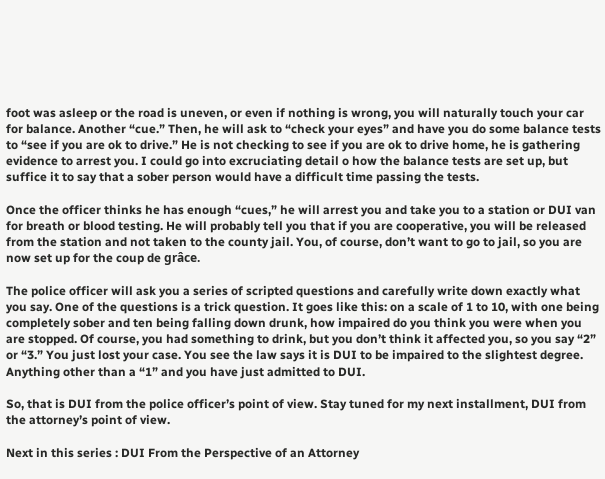foot was asleep or the road is uneven, or even if nothing is wrong, you will naturally touch your car for balance. Another “cue.” Then, he will ask to “check your eyes” and have you do some balance tests to “see if you are ok to drive.” He is not checking to see if you are ok to drive home, he is gathering evidence to arrest you. I could go into excruciating detail o how the balance tests are set up, but suffice it to say that a sober person would have a difficult time passing the tests.

Once the officer thinks he has enough “cues,” he will arrest you and take you to a station or DUI van for breath or blood testing. He will probably tell you that if you are cooperative, you will be released from the station and not taken to the county jail. You, of course, don’t want to go to jail, so you are now set up for the coup de grâce.

The police officer will ask you a series of scripted questions and carefully write down exactly what you say. One of the questions is a trick question. It goes like this: on a scale of 1 to 10, with one being completely sober and ten being falling down drunk, how impaired do you think you were when you are stopped. Of course, you had something to drink, but you don’t think it affected you, so you say “2” or “3.” You just lost your case. You see the law says it is DUI to be impaired to the slightest degree. Anything other than a “1” and you have just admitted to DUI.

So, that is DUI from the police officer’s point of view. Stay tuned for my next installment, DUI from the attorney’s point of view.

Next in this series : DUI From the Perspective of an Attorney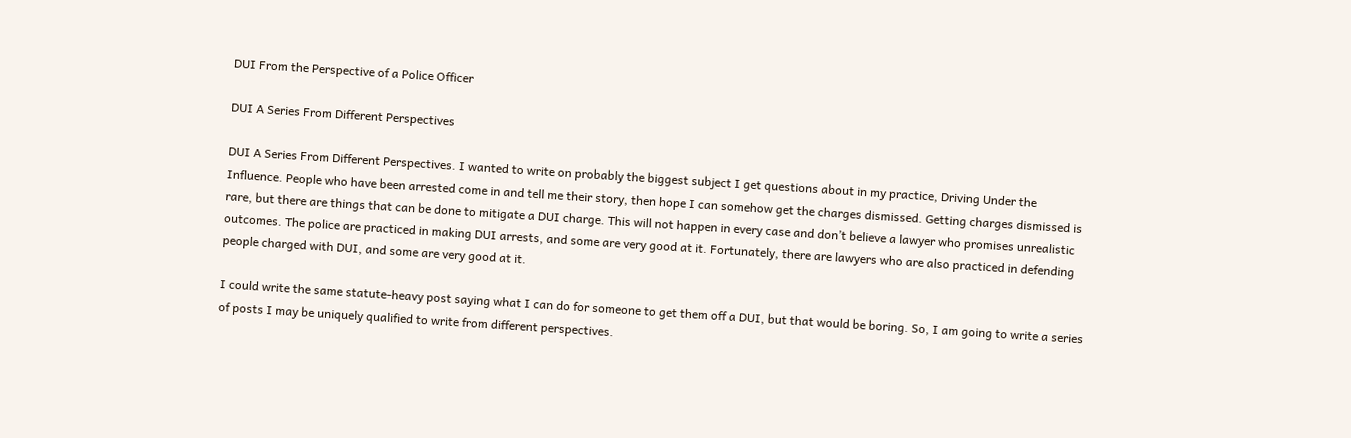DUI From the Perspective of a Police Officer

DUI A Series From Different Perspectives

DUI A Series From Different Perspectives. I wanted to write on probably the biggest subject I get questions about in my practice, Driving Under the Influence. People who have been arrested come in and tell me their story, then hope I can somehow get the charges dismissed. Getting charges dismissed is rare, but there are things that can be done to mitigate a DUI charge. This will not happen in every case and don’t believe a lawyer who promises unrealistic outcomes. The police are practiced in making DUI arrests, and some are very good at it. Fortunately, there are lawyers who are also practiced in defending people charged with DUI, and some are very good at it.

I could write the same statute-heavy post saying what I can do for someone to get them off a DUI, but that would be boring. So, I am going to write a series of posts I may be uniquely qualified to write from different perspectives.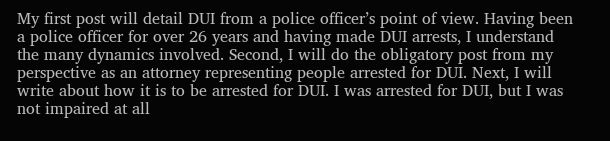My first post will detail DUI from a police officer’s point of view. Having been a police officer for over 26 years and having made DUI arrests, I understand the many dynamics involved. Second, I will do the obligatory post from my perspective as an attorney representing people arrested for DUI. Next, I will write about how it is to be arrested for DUI. I was arrested for DUI, but I was not impaired at all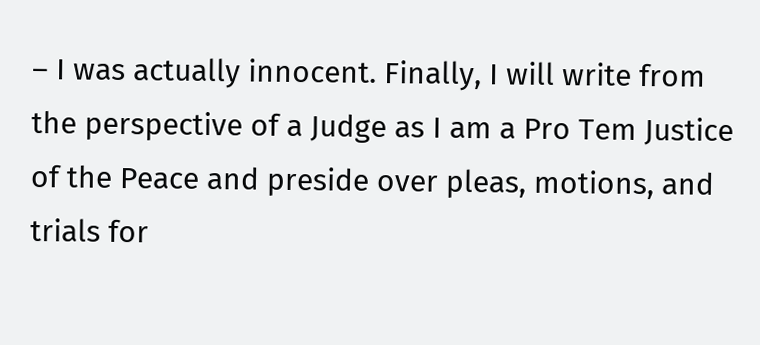– I was actually innocent. Finally, I will write from the perspective of a Judge as I am a Pro Tem Justice of the Peace and preside over pleas, motions, and trials for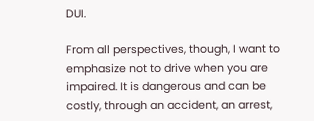DUI.

From all perspectives, though, I want to emphasize not to drive when you are impaired. It is dangerous and can be costly, through an accident, an arrest,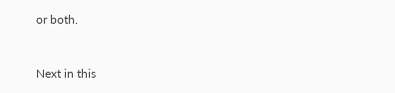or both.


Next in this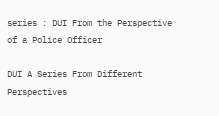series : DUI From the Perspective of a Police Officer

DUI A Series From Different Perspectives